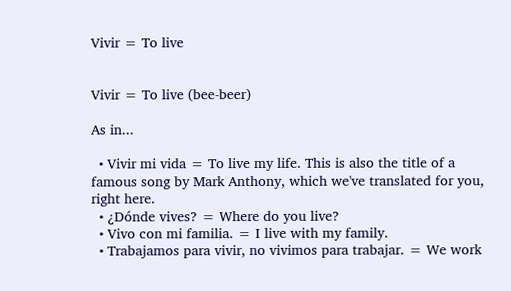Vivir = To live


Vivir = To live (bee-beer)

As in...

  • Vivir mi vida = To live my life. This is also the title of a famous song by Mark Anthony, which we've translated for you, right here.
  • ¿Dónde vives? = Where do you live?
  • Vivo con mi familia. = I live with my family.
  • Trabajamos para vivir, no vivimos para trabajar. = We work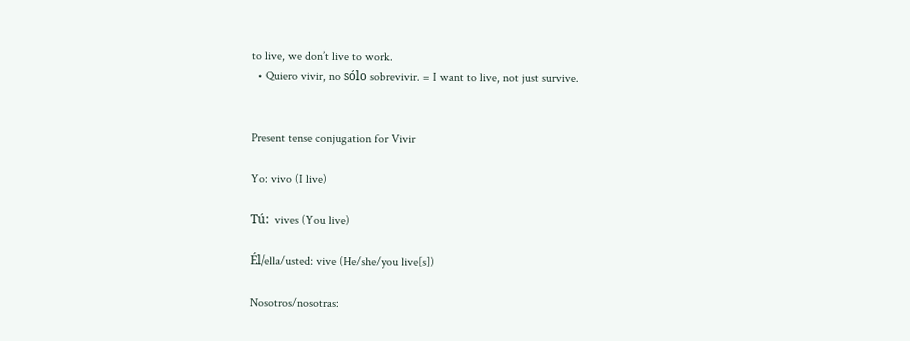to live, we don’t live to work.
  • Quiero vivir, no sólo sobrevivir. = I want to live, not just survive.


Present tense conjugation for Vivir

Yo: vivo (I live)

Tú:  vives (You live)

Él/ella/usted: vive (He/she/you live[s])

Nosotros/nosotras: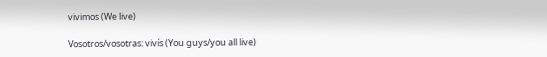vivimos (We live)

Vosotros/vosotras: vivís (You guys/you all live)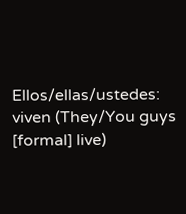Ellos/ellas/ustedes: viven (They/You guys [formal] live)